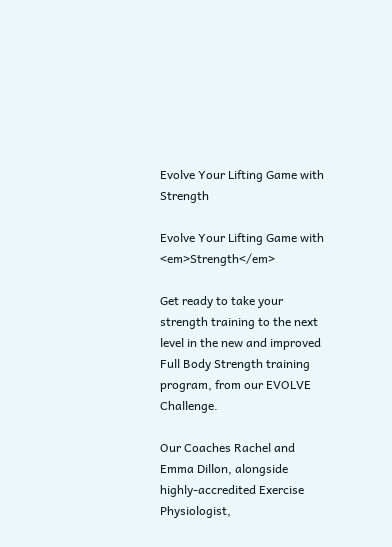Evolve Your Lifting Game with Strength

Evolve Your Lifting Game with <em>Strength</em>

Get ready to take your strength training to the next level in the new and improved Full Body Strength training program, from our EVOLVE Challenge.

Our Coaches Rachel and Emma Dillon, alongside highly-accredited Exercise Physiologist,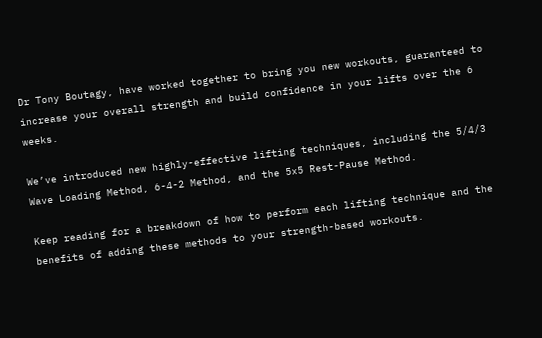Dr Tony Boutagy, have worked together to bring you new workouts, guaranteed to increase your overall strength and build confidence in your lifts over the 6 weeks.

We’ve introduced new highly-effective lifting techniques, including the 5/4/3 Wave Loading Method, 6-4-2 Method, and the 5x5 Rest-Pause Method.

Keep reading for a breakdown of how to perform each lifting technique and the benefits of adding these methods to your strength-based workouts.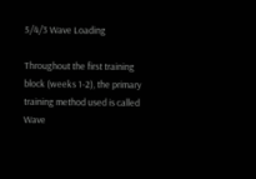5/4/3 Wave Loading

Throughout the first training block (weeks 1-2), the primary training method used is called Wave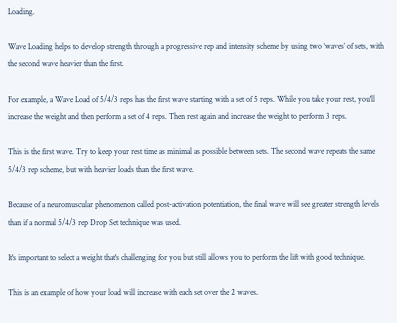Loading.

Wave Loading helps to develop strength through a progressive rep and intensity scheme by using two ‘waves’ of sets, with the second wave heavier than the first.

For example, a Wave Load of 5/4/3 reps has the first wave starting with a set of 5 reps. While you take your rest, you'll increase the weight and then perform a set of 4 reps. Then rest again and increase the weight to perform 3 reps.

This is the first wave. Try to keep your rest time as minimal as possible between sets. The second wave repeats the same 5/4/3 rep scheme, but with heavier loads than the first wave.

Because of a neuromuscular phenomenon called post-activation potentiation, the final wave will see greater strength levels than if a normal 5/4/3 rep Drop Set technique was used.

It's important to select a weight that's challenging for you but still allows you to perform the lift with good technique.

This is an example of how your load will increase with each set over the 2 waves.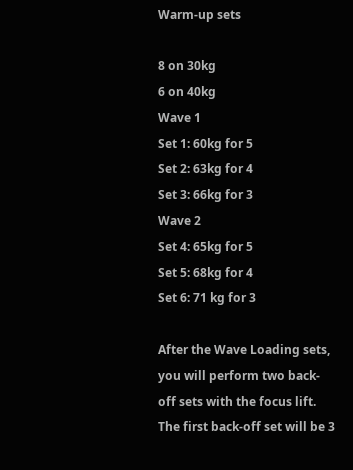Warm-up sets

8 on 30kg
6 on 40kg
Wave 1
Set 1: 60kg for 5
Set 2: 63kg for 4
Set 3: 66kg for 3
Wave 2
Set 4: 65kg for 5
Set 5: 68kg for 4
Set 6: 71 kg for 3

After the Wave Loading sets, you will perform two back-off sets with the focus lift. The first back-off set will be 3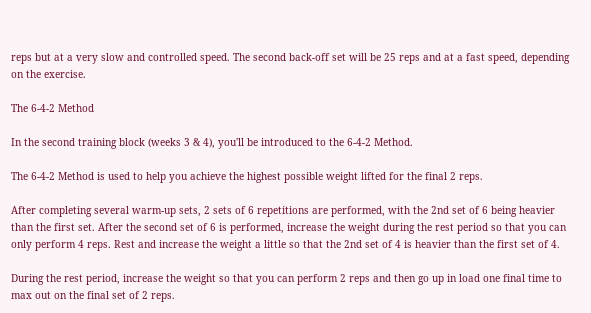reps but at a very slow and controlled speed. The second back-off set will be 25 reps and at a fast speed, depending on the exercise.

The 6-4-2 Method

In the second training block (weeks 3 & 4), you'll be introduced to the 6-4-2 Method.

The 6-4-2 Method is used to help you achieve the highest possible weight lifted for the final 2 reps.

After completing several warm-up sets, 2 sets of 6 repetitions are performed, with the 2nd set of 6 being heavier than the first set. After the second set of 6 is performed, increase the weight during the rest period so that you can only perform 4 reps. Rest and increase the weight a little so that the 2nd set of 4 is heavier than the first set of 4.

During the rest period, increase the weight so that you can perform 2 reps and then go up in load one final time to max out on the final set of 2 reps.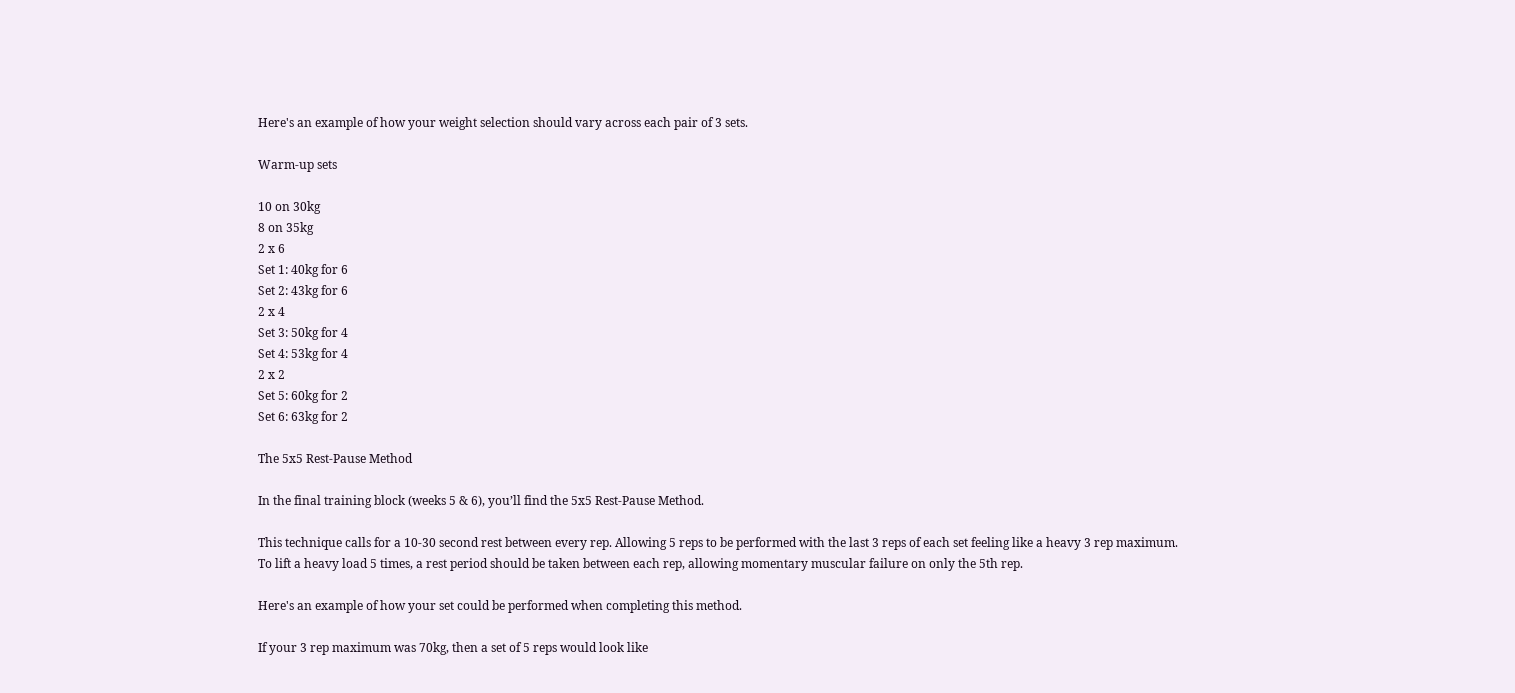Here's an example of how your weight selection should vary across each pair of 3 sets.

Warm-up sets

10 on 30kg
8 on 35kg
2 x 6
Set 1: 40kg for 6
Set 2: 43kg for 6
2 x 4
Set 3: 50kg for 4
Set 4: 53kg for 4
2 x 2
Set 5: 60kg for 2
Set 6: 63kg for 2

The 5x5 Rest-Pause Method

In the final training block (weeks 5 & 6), you’ll find the 5x5 Rest-Pause Method.

This technique calls for a 10-30 second rest between every rep. Allowing 5 reps to be performed with the last 3 reps of each set feeling like a heavy 3 rep maximum.
To lift a heavy load 5 times, a rest period should be taken between each rep, allowing momentary muscular failure on only the 5th rep.

Here's an example of how your set could be performed when completing this method.

If your 3 rep maximum was 70kg, then a set of 5 reps would look like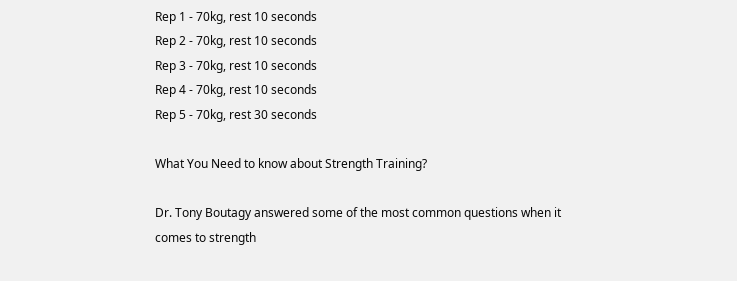Rep 1 - 70kg, rest 10 seconds
Rep 2 - 70kg, rest 10 seconds
Rep 3 - 70kg, rest 10 seconds
Rep 4 - 70kg, rest 10 seconds
Rep 5 - 70kg, rest 30 seconds

What You Need to know about Strength Training?

Dr. Tony Boutagy answered some of the most common questions when it comes to strength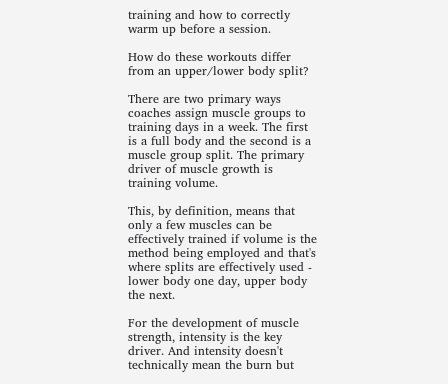training and how to correctly warm up before a session.

How do these workouts differ from an upper/lower body split?

There are two primary ways coaches assign muscle groups to training days in a week. The first is a full body and the second is a muscle group split. The primary driver of muscle growth is training volume.

This, by definition, means that only a few muscles can be effectively trained if volume is the method being employed and that's where splits are effectively used - lower body one day, upper body the next.

For the development of muscle strength, intensity is the key driver. And intensity doesn't technically mean the burn but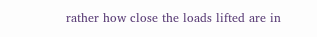rather how close the loads lifted are in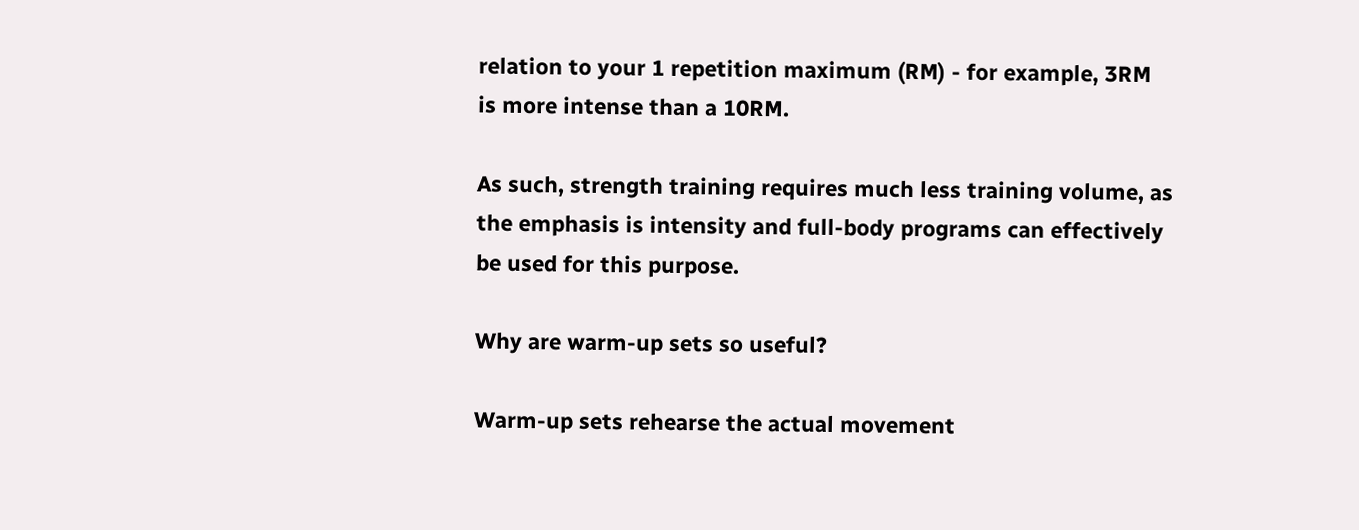relation to your 1 repetition maximum (RM) - for example, 3RM is more intense than a 10RM.

As such, strength training requires much less training volume, as the emphasis is intensity and full-body programs can effectively be used for this purpose.

Why are warm-up sets so useful?

Warm-up sets rehearse the actual movement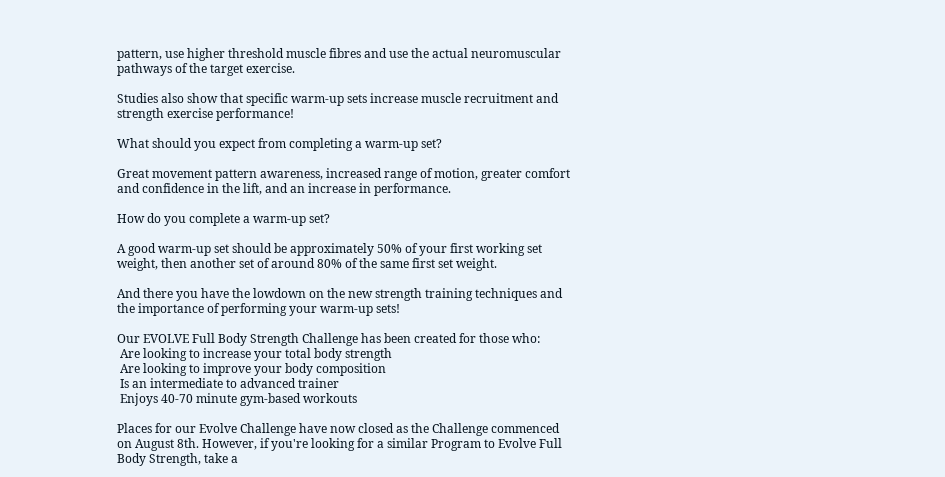pattern, use higher threshold muscle fibres and use the actual neuromuscular pathways of the target exercise.

Studies also show that specific warm-up sets increase muscle recruitment and strength exercise performance!

What should you expect from completing a warm-up set?

Great movement pattern awareness, increased range of motion, greater comfort and confidence in the lift, and an increase in performance.

How do you complete a warm-up set?

A good warm-up set should be approximately 50% of your first working set weight, then another set of around 80% of the same first set weight.

And there you have the lowdown on the new strength training techniques and the importance of performing your warm-up sets!

Our EVOLVE Full Body Strength Challenge has been created for those who:
 Are looking to increase your total body strength
 Are looking to improve your body composition
 Is an intermediate to advanced trainer
 Enjoys 40-70 minute gym-based workouts

Places for our Evolve Challenge have now closed as the Challenge commenced on August 8th. However, if you're looking for a similar Program to Evolve Full Body Strength, take a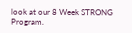look at our 8 Week STRONG Program.